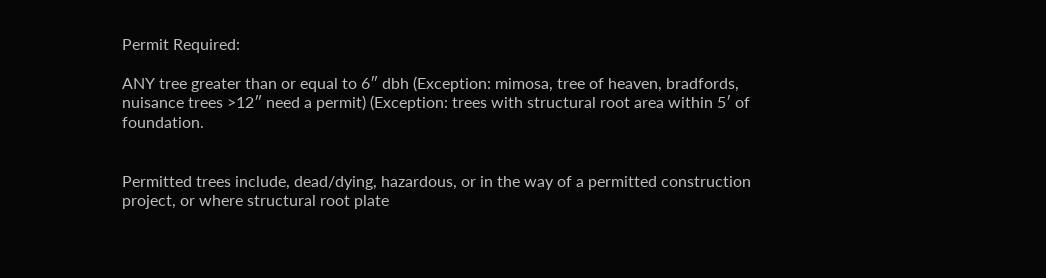Permit Required:

ANY tree greater than or equal to 6″ dbh (Exception: mimosa, tree of heaven, bradfords, nuisance trees >12″ need a permit) (Exception: trees with structural root area within 5′ of foundation.


Permitted trees include, dead/dying, hazardous, or in the way of a permitted construction project, or where structural root plate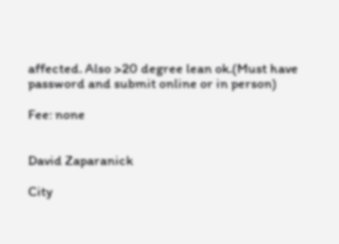affected. Also >20 degree lean ok.(Must have password and submit online or in person)

Fee: none


David Zaparanick

City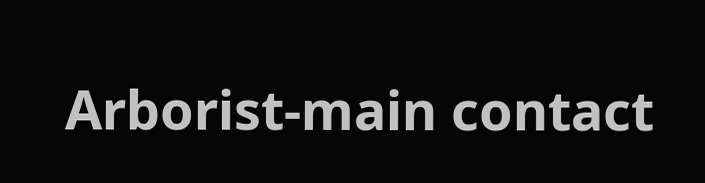Arborist-main contact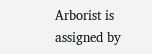Arborist is assigned by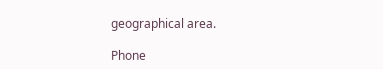geographical area.

Phone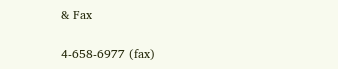& Fax


4-658-6977 (fax)